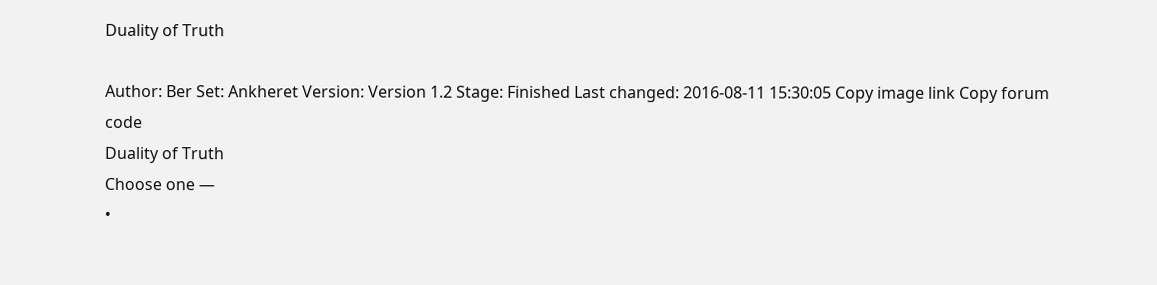Duality of Truth

Author: Ber Set: Ankheret Version: Version 1.2 Stage: Finished Last changed: 2016-08-11 15:30:05 Copy image link Copy forum code
Duality of Truth
Choose one —
•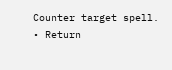Counter target spell.
• Return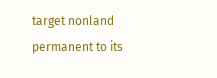target nonland permanent to its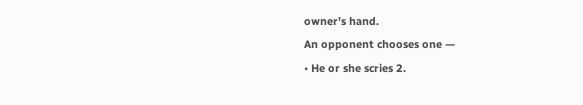owner’s hand.
An opponent chooses one —
• He or she scries 2.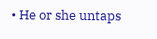• He or she untaps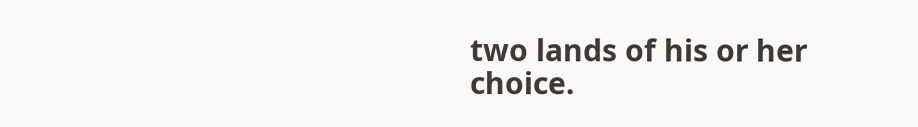two lands of his or her choice.